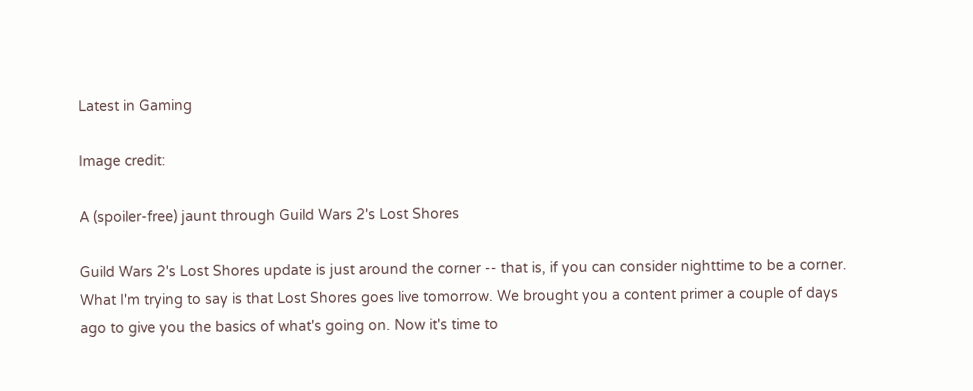Latest in Gaming

Image credit:

A (spoiler-free) jaunt through Guild Wars 2's Lost Shores

Guild Wars 2's Lost Shores update is just around the corner -- that is, if you can consider nighttime to be a corner. What I'm trying to say is that Lost Shores goes live tomorrow. We brought you a content primer a couple of days ago to give you the basics of what's going on. Now it's time to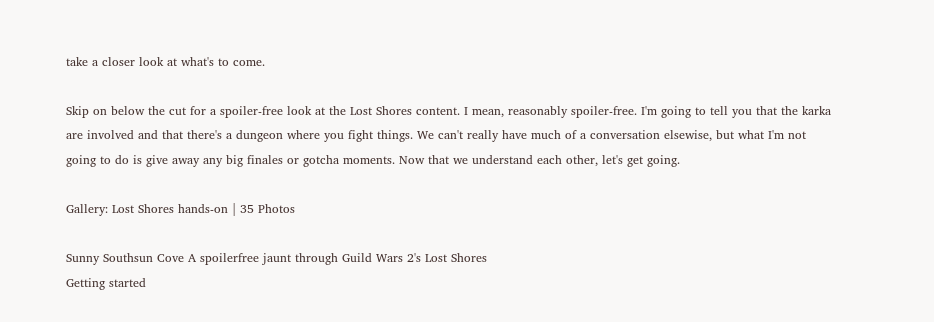take a closer look at what's to come.

Skip on below the cut for a spoiler-free look at the Lost Shores content. I mean, reasonably spoiler-free. I'm going to tell you that the karka are involved and that there's a dungeon where you fight things. We can't really have much of a conversation elsewise, but what I'm not going to do is give away any big finales or gotcha moments. Now that we understand each other, let's get going.

Gallery: Lost Shores hands-on | 35 Photos

Sunny Southsun Cove A spoilerfree jaunt through Guild Wars 2's Lost Shores
Getting started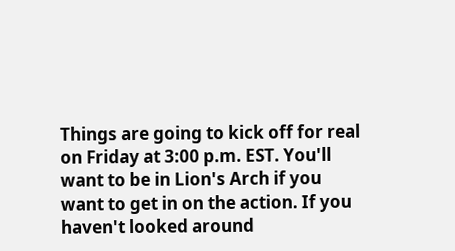Things are going to kick off for real on Friday at 3:00 p.m. EST. You'll want to be in Lion's Arch if you want to get in on the action. If you haven't looked around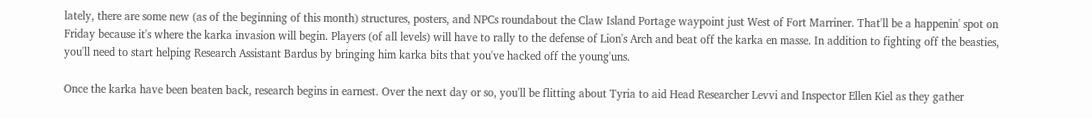lately, there are some new (as of the beginning of this month) structures, posters, and NPCs roundabout the Claw Island Portage waypoint just West of Fort Marriner. That'll be a happenin' spot on Friday because it's where the karka invasion will begin. Players (of all levels) will have to rally to the defense of Lion's Arch and beat off the karka en masse. In addition to fighting off the beasties, you'll need to start helping Research Assistant Bardus by bringing him karka bits that you've hacked off the young'uns.

Once the karka have been beaten back, research begins in earnest. Over the next day or so, you'll be flitting about Tyria to aid Head Researcher Levvi and Inspector Ellen Kiel as they gather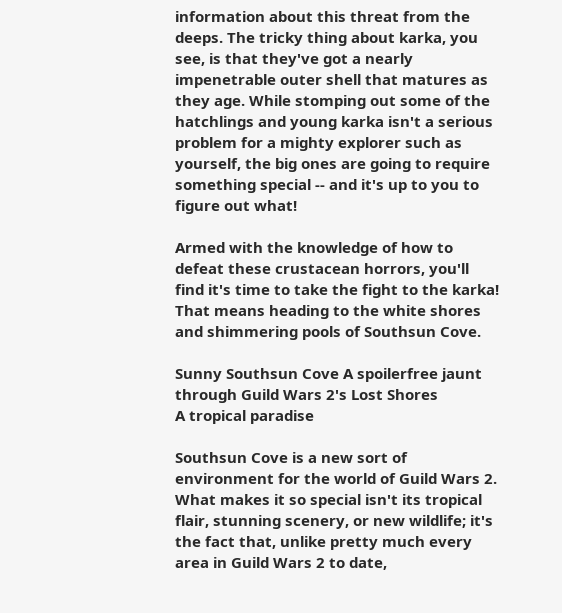information about this threat from the deeps. The tricky thing about karka, you see, is that they've got a nearly impenetrable outer shell that matures as they age. While stomping out some of the hatchlings and young karka isn't a serious problem for a mighty explorer such as yourself, the big ones are going to require something special -- and it's up to you to figure out what!

Armed with the knowledge of how to defeat these crustacean horrors, you'll find it's time to take the fight to the karka! That means heading to the white shores and shimmering pools of Southsun Cove.

Sunny Southsun Cove A spoilerfree jaunt through Guild Wars 2's Lost Shores
A tropical paradise

Southsun Cove is a new sort of environment for the world of Guild Wars 2. What makes it so special isn't its tropical flair, stunning scenery, or new wildlife; it's the fact that, unlike pretty much every area in Guild Wars 2 to date,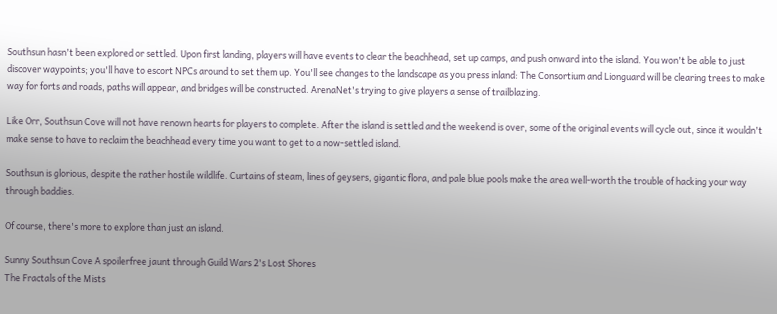Southsun hasn't been explored or settled. Upon first landing, players will have events to clear the beachhead, set up camps, and push onward into the island. You won't be able to just discover waypoints; you'll have to escort NPCs around to set them up. You'll see changes to the landscape as you press inland: The Consortium and Lionguard will be clearing trees to make way for forts and roads, paths will appear, and bridges will be constructed. ArenaNet's trying to give players a sense of trailblazing.

Like Orr, Southsun Cove will not have renown hearts for players to complete. After the island is settled and the weekend is over, some of the original events will cycle out, since it wouldn't make sense to have to reclaim the beachhead every time you want to get to a now-settled island.

Southsun is glorious, despite the rather hostile wildlife. Curtains of steam, lines of geysers, gigantic flora, and pale blue pools make the area well-worth the trouble of hacking your way through baddies.

Of course, there's more to explore than just an island.

Sunny Southsun Cove A spoilerfree jaunt through Guild Wars 2's Lost Shores
The Fractals of the Mists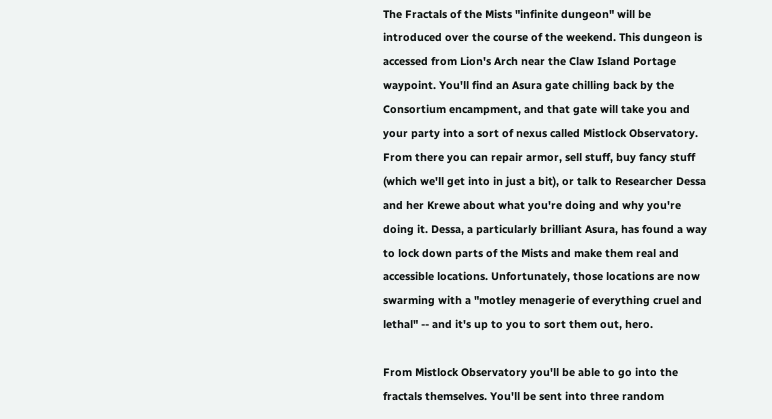The Fractals of the Mists "infinite dungeon" will be introduced over the course of the weekend. This dungeon is accessed from Lion's Arch near the Claw Island Portage waypoint. You'll find an Asura gate chilling back by the Consortium encampment, and that gate will take you and your party into a sort of nexus called Mistlock Observatory. From there you can repair armor, sell stuff, buy fancy stuff (which we'll get into in just a bit), or talk to Researcher Dessa and her Krewe about what you're doing and why you're doing it. Dessa, a particularly brilliant Asura, has found a way to lock down parts of the Mists and make them real and accessible locations. Unfortunately, those locations are now swarming with a "motley menagerie of everything cruel and lethal" -- and it's up to you to sort them out, hero.

From Mistlock Observatory you'll be able to go into the fractals themselves. You'll be sent into three random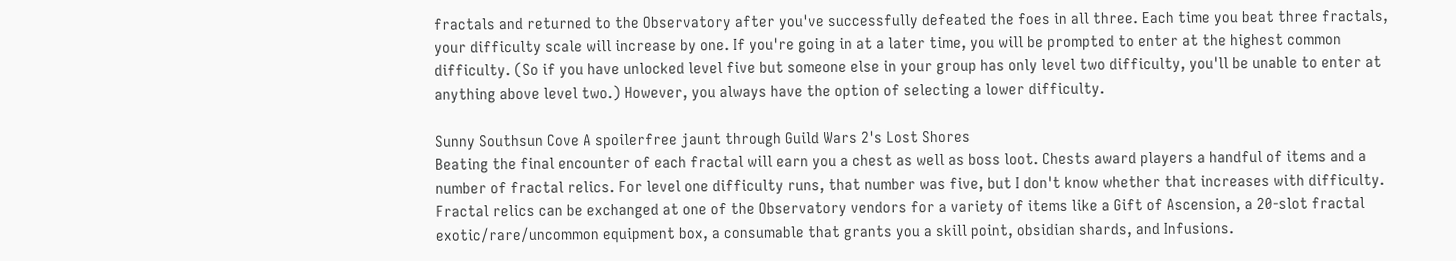fractals and returned to the Observatory after you've successfully defeated the foes in all three. Each time you beat three fractals, your difficulty scale will increase by one. If you're going in at a later time, you will be prompted to enter at the highest common difficulty. (So if you have unlocked level five but someone else in your group has only level two difficulty, you'll be unable to enter at anything above level two.) However, you always have the option of selecting a lower difficulty.

Sunny Southsun Cove A spoilerfree jaunt through Guild Wars 2's Lost Shores
Beating the final encounter of each fractal will earn you a chest as well as boss loot. Chests award players a handful of items and a number of fractal relics. For level one difficulty runs, that number was five, but I don't know whether that increases with difficulty. Fractal relics can be exchanged at one of the Observatory vendors for a variety of items like a Gift of Ascension, a 20-slot fractal exotic/rare/uncommon equipment box, a consumable that grants you a skill point, obsidian shards, and Infusions.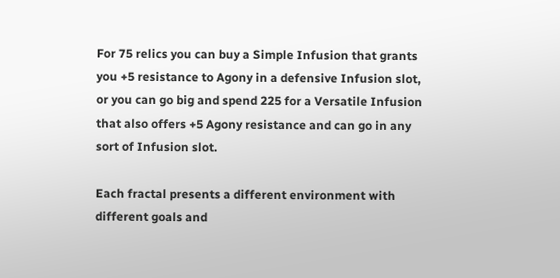For 75 relics you can buy a Simple Infusion that grants you +5 resistance to Agony in a defensive Infusion slot, or you can go big and spend 225 for a Versatile Infusion that also offers +5 Agony resistance and can go in any sort of Infusion slot.

Each fractal presents a different environment with different goals and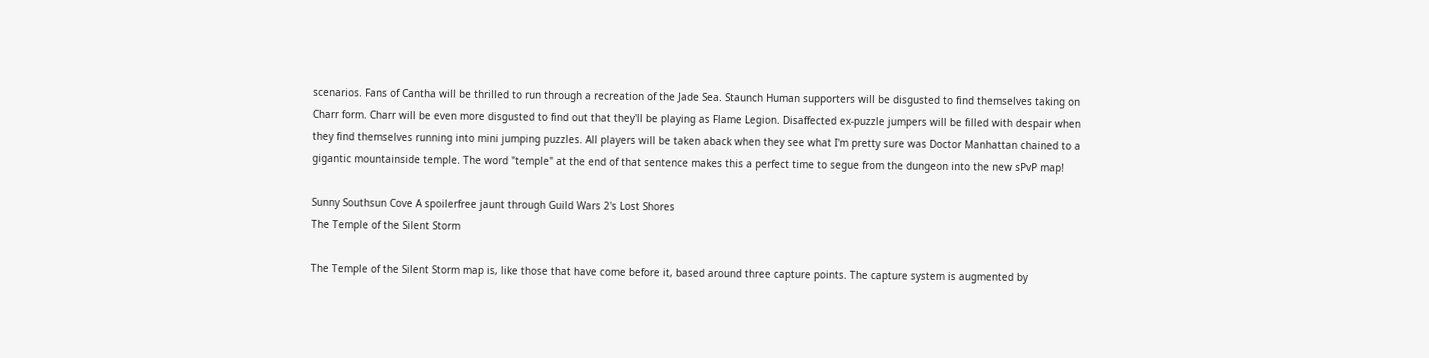scenarios. Fans of Cantha will be thrilled to run through a recreation of the Jade Sea. Staunch Human supporters will be disgusted to find themselves taking on Charr form. Charr will be even more disgusted to find out that they'll be playing as Flame Legion. Disaffected ex-puzzle jumpers will be filled with despair when they find themselves running into mini jumping puzzles. All players will be taken aback when they see what I'm pretty sure was Doctor Manhattan chained to a gigantic mountainside temple. The word "temple" at the end of that sentence makes this a perfect time to segue from the dungeon into the new sPvP map!

Sunny Southsun Cove A spoilerfree jaunt through Guild Wars 2's Lost Shores
The Temple of the Silent Storm

The Temple of the Silent Storm map is, like those that have come before it, based around three capture points. The capture system is augmented by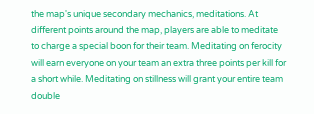the map's unique secondary mechanics, meditations. At different points around the map, players are able to meditate to charge a special boon for their team. Meditating on ferocity will earn everyone on your team an extra three points per kill for a short while. Meditating on stillness will grant your entire team double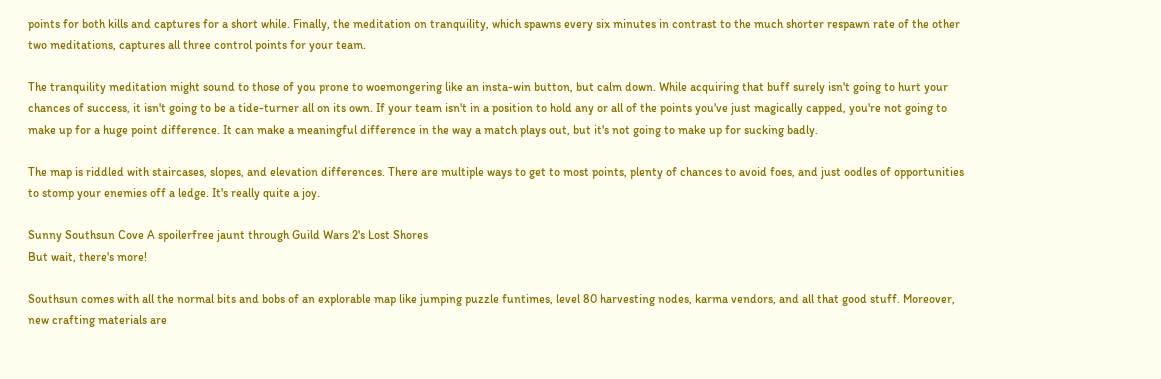points for both kills and captures for a short while. Finally, the meditation on tranquility, which spawns every six minutes in contrast to the much shorter respawn rate of the other two meditations, captures all three control points for your team.

The tranquility meditation might sound to those of you prone to woemongering like an insta-win button, but calm down. While acquiring that buff surely isn't going to hurt your chances of success, it isn't going to be a tide-turner all on its own. If your team isn't in a position to hold any or all of the points you've just magically capped, you're not going to make up for a huge point difference. It can make a meaningful difference in the way a match plays out, but it's not going to make up for sucking badly.

The map is riddled with staircases, slopes, and elevation differences. There are multiple ways to get to most points, plenty of chances to avoid foes, and just oodles of opportunities to stomp your enemies off a ledge. It's really quite a joy.

Sunny Southsun Cove A spoilerfree jaunt through Guild Wars 2's Lost Shores
But wait, there's more!

Southsun comes with all the normal bits and bobs of an explorable map like jumping puzzle funtimes, level 80 harvesting nodes, karma vendors, and all that good stuff. Moreover, new crafting materials are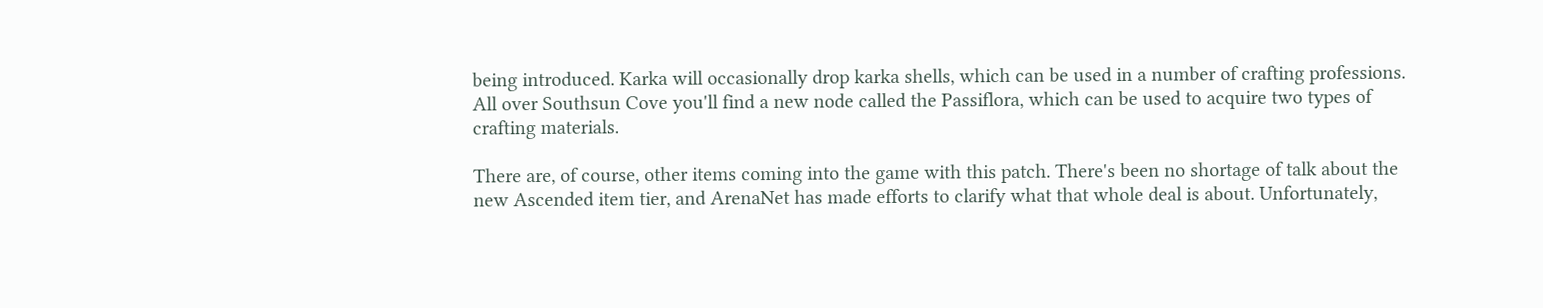being introduced. Karka will occasionally drop karka shells, which can be used in a number of crafting professions. All over Southsun Cove you'll find a new node called the Passiflora, which can be used to acquire two types of crafting materials.

There are, of course, other items coming into the game with this patch. There's been no shortage of talk about the new Ascended item tier, and ArenaNet has made efforts to clarify what that whole deal is about. Unfortunately,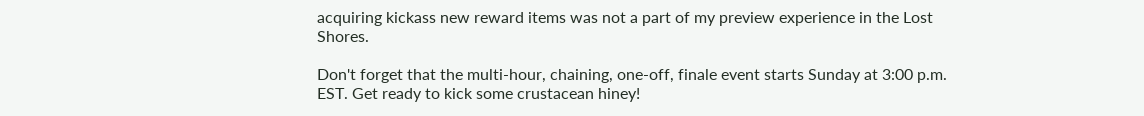acquiring kickass new reward items was not a part of my preview experience in the Lost Shores.

Don't forget that the multi-hour, chaining, one-off, finale event starts Sunday at 3:00 p.m. EST. Get ready to kick some crustacean hiney!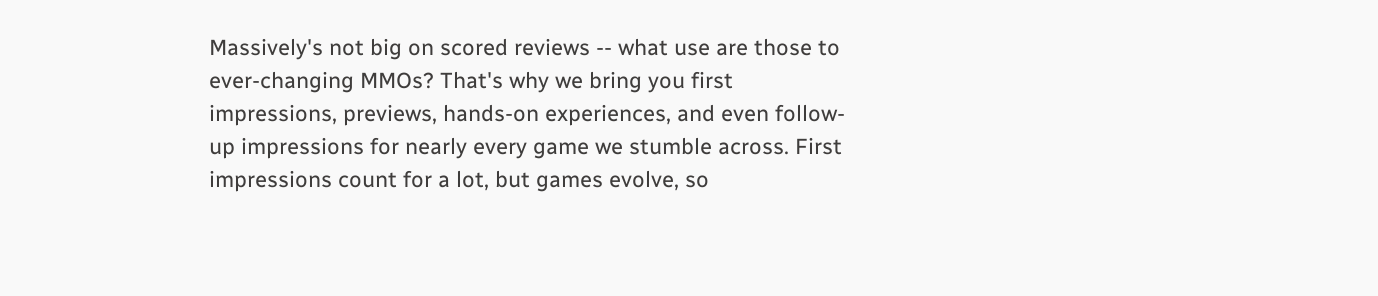Massively's not big on scored reviews -- what use are those to ever-changing MMOs? That's why we bring you first impressions, previews, hands-on experiences, and even follow-up impressions for nearly every game we stumble across. First impressions count for a lot, but games evolve, so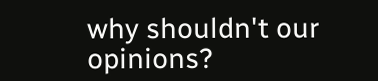why shouldn't our opinions?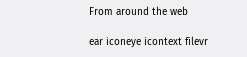From around the web

ear iconeye icontext filevr